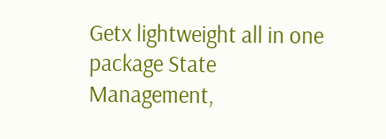Getx lightweight all in one package State Management,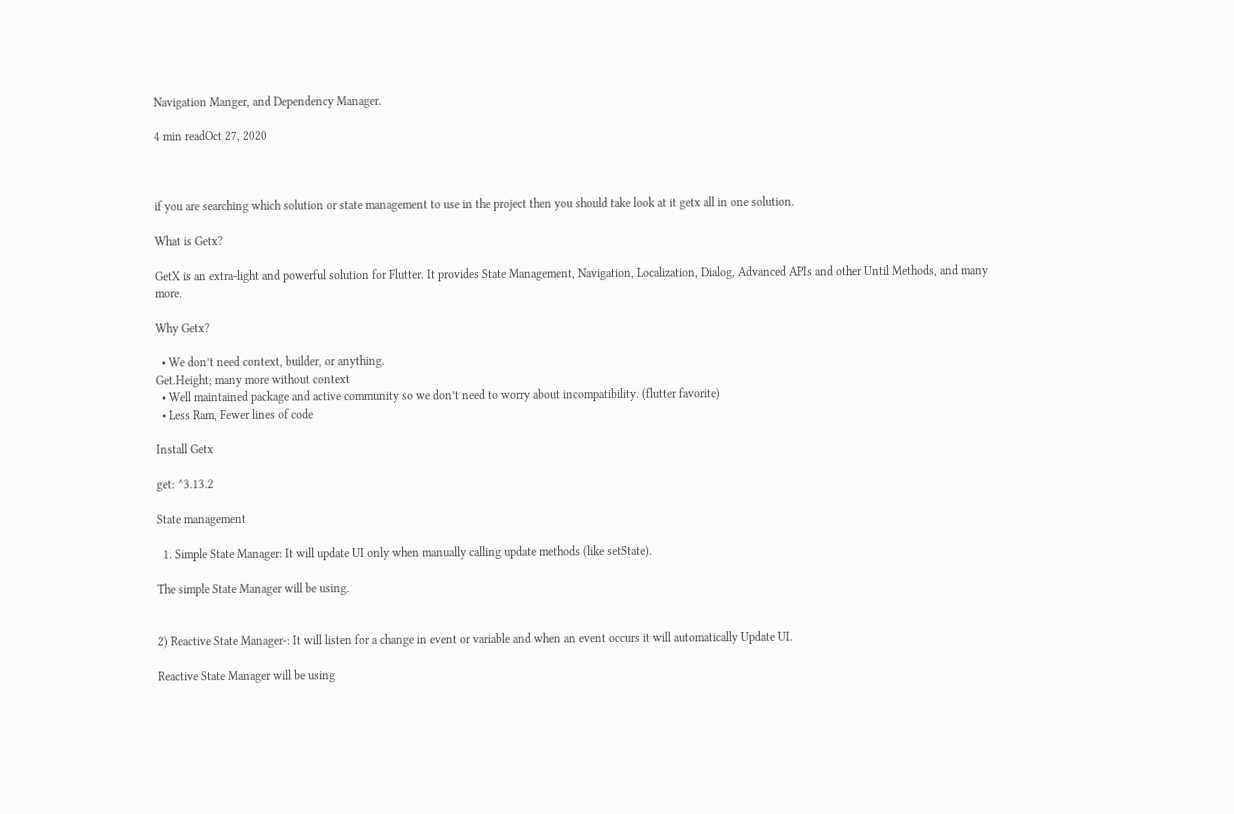Navigation Manger, and Dependency Manager.

4 min readOct 27, 2020



if you are searching which solution or state management to use in the project then you should take look at it getx all in one solution.

What is Getx?

GetX is an extra-light and powerful solution for Flutter. It provides State Management, Navigation, Localization, Dialog, Advanced APIs and other Until Methods, and many more.

Why Getx?

  • We don’t need context, builder, or anything.
Get.Height; many more without context
  • Well maintained package and active community so we don’t need to worry about incompatibility. (flutter favorite)
  • Less Ram, Fewer lines of code

Install Getx

get: ^3.13.2

State management

  1. Simple State Manager: It will update UI only when manually calling update methods (like setState).

The simple State Manager will be using.


2) Reactive State Manager-: It will listen for a change in event or variable and when an event occurs it will automatically Update UI.

Reactive State Manager will be using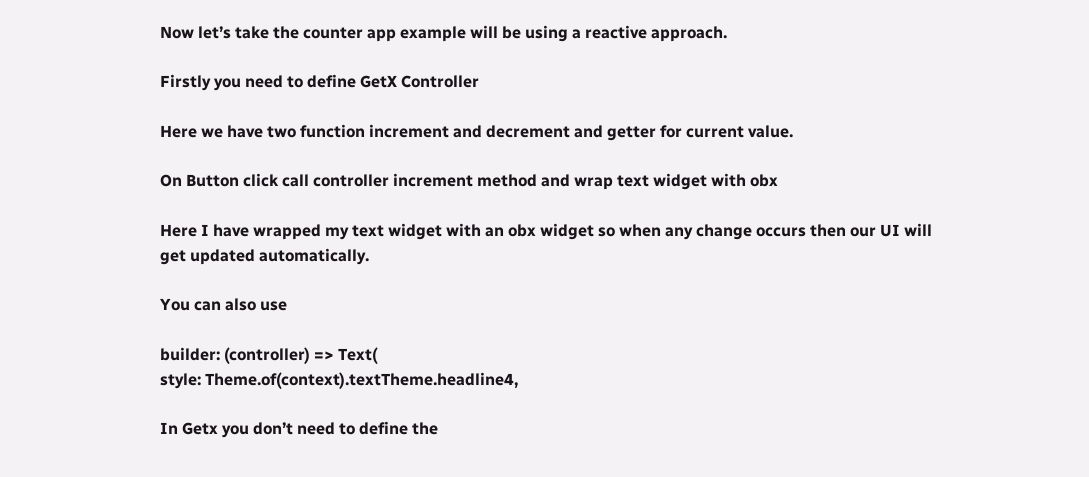Now let’s take the counter app example will be using a reactive approach.

Firstly you need to define GetX Controller

Here we have two function increment and decrement and getter for current value.

On Button click call controller increment method and wrap text widget with obx

Here I have wrapped my text widget with an obx widget so when any change occurs then our UI will get updated automatically.

You can also use

builder: (controller) => Text(
style: Theme.of(context).textTheme.headline4,

In Getx you don’t need to define the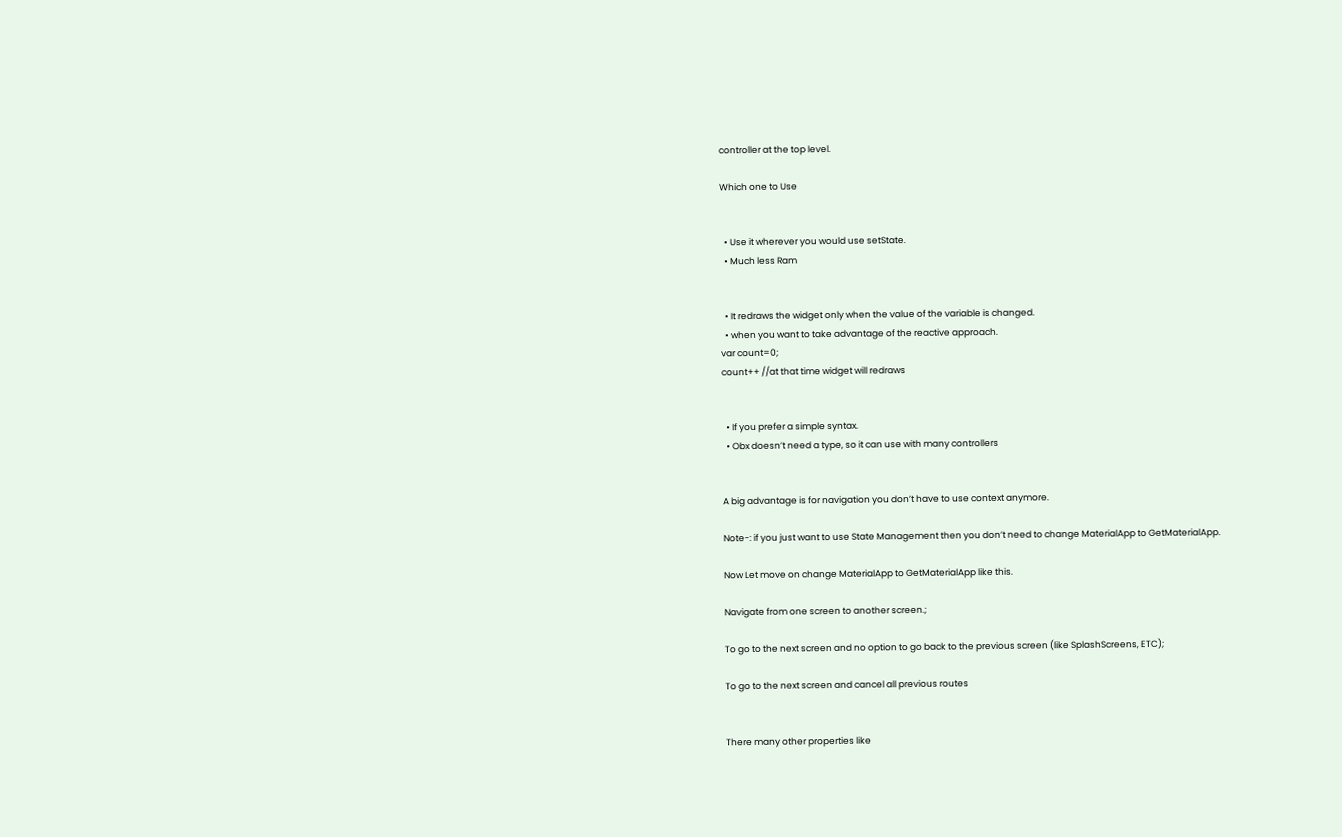controller at the top level.

Which one to Use


  • Use it wherever you would use setState.
  • Much less Ram


  • It redraws the widget only when the value of the variable is changed.
  • when you want to take advantage of the reactive approach.
var count=0;
count++ //at that time widget will redraws


  • If you prefer a simple syntax.
  • Obx doesn’t need a type, so it can use with many controllers


A big advantage is for navigation you don’t have to use context anymore.

Note-: if you just want to use State Management then you don’t need to change MaterialApp to GetMaterialApp.

Now Let move on change MaterialApp to GetMaterialApp like this.

Navigate from one screen to another screen.;

To go to the next screen and no option to go back to the previous screen (like SplashScreens, ETC);

To go to the next screen and cancel all previous routes


There many other properties like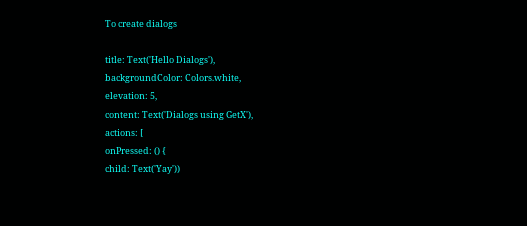To create dialogs

title: Text('Hello Dialogs'),
backgroundColor: Colors.white,
elevation: 5,
content: Text('Dialogs using GetX'),
actions: [
onPressed: () {
child: Text('Yay'))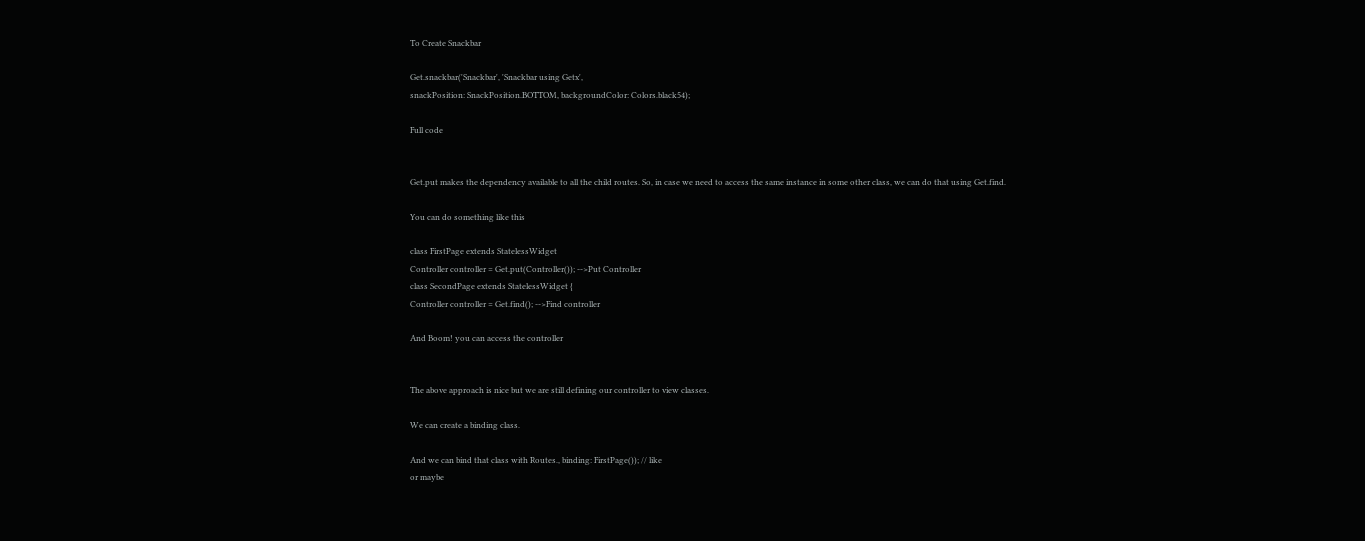To Create Snackbar

Get.snackbar('Snackbar', 'Snackbar using Getx',
snackPosition: SnackPosition.BOTTOM, backgroundColor: Colors.black54);

Full code


Get.put makes the dependency available to all the child routes. So, in case we need to access the same instance in some other class, we can do that using Get.find.

You can do something like this

class FirstPage extends StatelessWidget
Controller controller = Get.put(Controller()); -->Put Controller
class SecondPage extends StatelessWidget {
Controller controller = Get.find(); -->Find controller

And Boom! you can access the controller


The above approach is nice but we are still defining our controller to view classes.

We can create a binding class.

And we can bind that class with Routes., binding: FirstPage()); // like
or maybe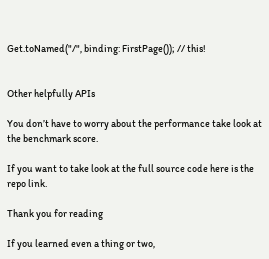Get.toNamed("/", binding: FirstPage()); // this!


Other helpfully APIs

You don’t have to worry about the performance take look at the benchmark score.

If you want to take look at the full source code here is the repo link.

Thank you for reading

If you learned even a thing or two,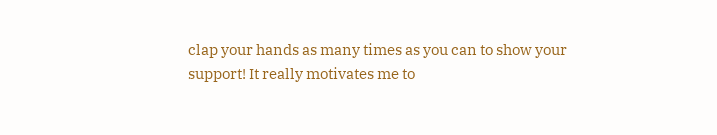clap your hands as many times as you can to show your support! It really motivates me to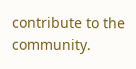contribute to the community.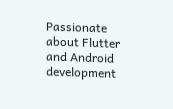Passionate about Flutter and Android development